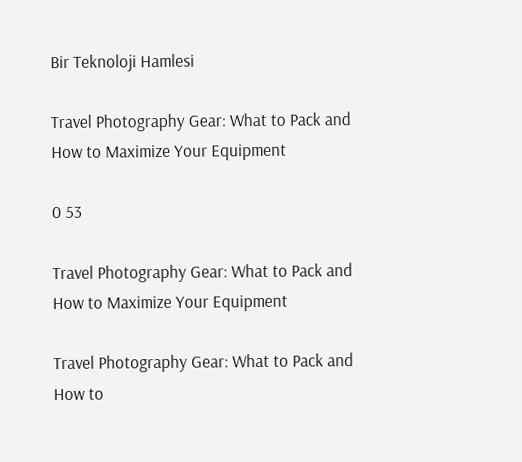Bir Teknoloji Hamlesi

Travel Photography Gear: What to Pack and How to Maximize Your Equipment

0 53

Travel Photography Gear: What to Pack and How to Maximize Your Equipment

Travel Photography Gear: What to Pack and How to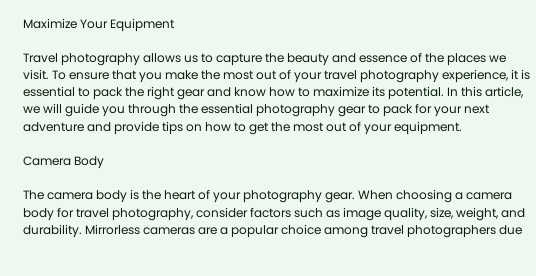Maximize Your Equipment

Travel photography allows us to capture the beauty and essence of the places we visit. To ensure that you make the most out of your travel photography experience, it is essential to pack the right gear and know how to maximize its potential. In this article, we will guide you through the essential photography gear to pack for your next adventure and provide tips on how to get the most out of your equipment.

Camera Body

The camera body is the heart of your photography gear. When choosing a camera body for travel photography, consider factors such as image quality, size, weight, and durability. Mirrorless cameras are a popular choice among travel photographers due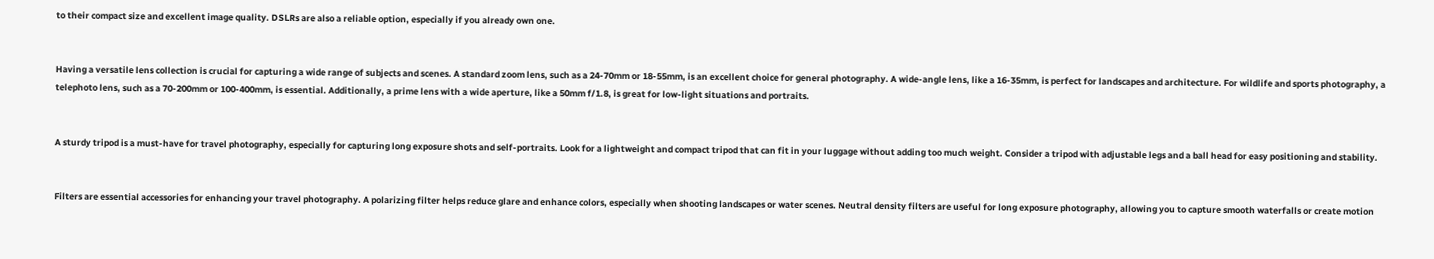to their compact size and excellent image quality. DSLRs are also a reliable option, especially if you already own one.


Having a versatile lens collection is crucial for capturing a wide range of subjects and scenes. A standard zoom lens, such as a 24-70mm or 18-55mm, is an excellent choice for general photography. A wide-angle lens, like a 16-35mm, is perfect for landscapes and architecture. For wildlife and sports photography, a telephoto lens, such as a 70-200mm or 100-400mm, is essential. Additionally, a prime lens with a wide aperture, like a 50mm f/1.8, is great for low-light situations and portraits.


A sturdy tripod is a must-have for travel photography, especially for capturing long exposure shots and self-portraits. Look for a lightweight and compact tripod that can fit in your luggage without adding too much weight. Consider a tripod with adjustable legs and a ball head for easy positioning and stability.


Filters are essential accessories for enhancing your travel photography. A polarizing filter helps reduce glare and enhance colors, especially when shooting landscapes or water scenes. Neutral density filters are useful for long exposure photography, allowing you to capture smooth waterfalls or create motion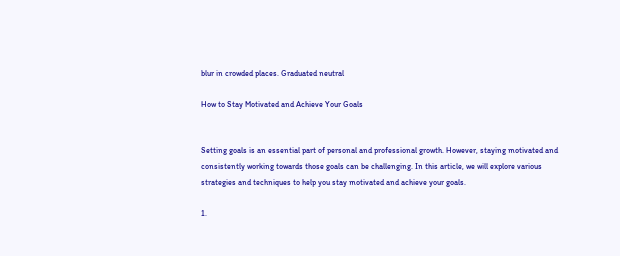blur in crowded places. Graduated neutral

How to Stay Motivated and Achieve Your Goals


Setting goals is an essential part of personal and professional growth. However, staying motivated and consistently working towards those goals can be challenging. In this article, we will explore various strategies and techniques to help you stay motivated and achieve your goals.

1.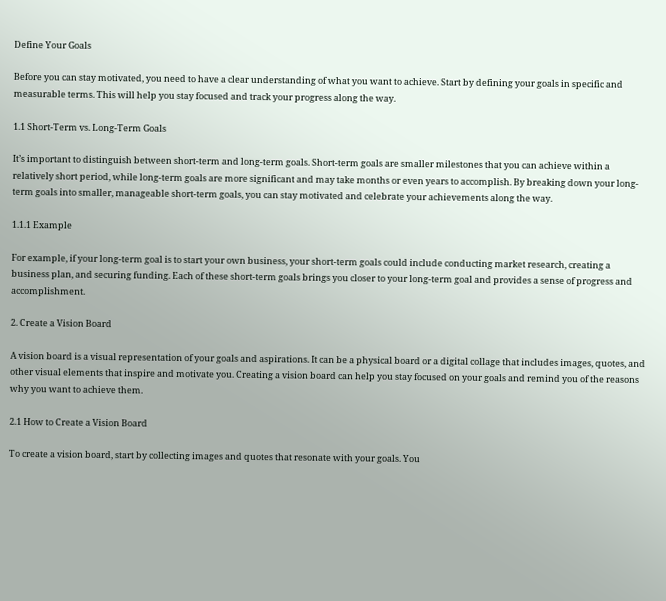Define Your Goals

Before you can stay motivated, you need to have a clear understanding of what you want to achieve. Start by defining your goals in specific and measurable terms. This will help you stay focused and track your progress along the way.

1.1 Short-Term vs. Long-Term Goals

It’s important to distinguish between short-term and long-term goals. Short-term goals are smaller milestones that you can achieve within a relatively short period, while long-term goals are more significant and may take months or even years to accomplish. By breaking down your long-term goals into smaller, manageable short-term goals, you can stay motivated and celebrate your achievements along the way.

1.1.1 Example

For example, if your long-term goal is to start your own business, your short-term goals could include conducting market research, creating a business plan, and securing funding. Each of these short-term goals brings you closer to your long-term goal and provides a sense of progress and accomplishment.

2. Create a Vision Board

A vision board is a visual representation of your goals and aspirations. It can be a physical board or a digital collage that includes images, quotes, and other visual elements that inspire and motivate you. Creating a vision board can help you stay focused on your goals and remind you of the reasons why you want to achieve them.

2.1 How to Create a Vision Board

To create a vision board, start by collecting images and quotes that resonate with your goals. You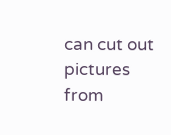can cut out pictures from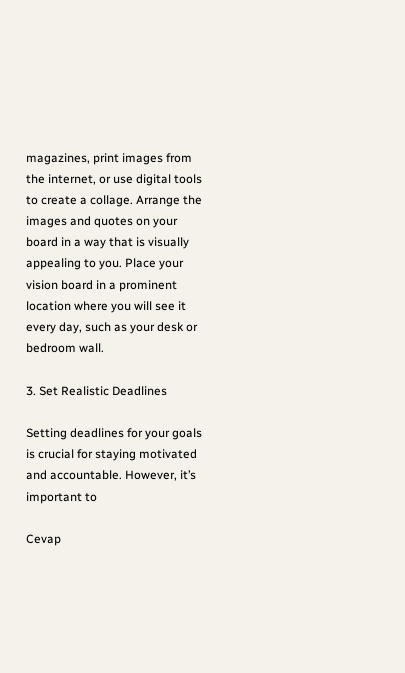magazines, print images from the internet, or use digital tools to create a collage. Arrange the images and quotes on your board in a way that is visually appealing to you. Place your vision board in a prominent location where you will see it every day, such as your desk or bedroom wall.

3. Set Realistic Deadlines

Setting deadlines for your goals is crucial for staying motivated and accountable. However, it’s important to

Cevap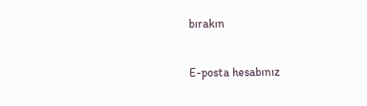bırakın

E-posta hesabınız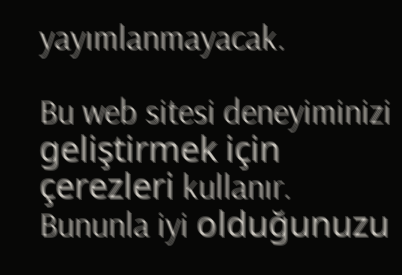yayımlanmayacak.

Bu web sitesi deneyiminizi geliştirmek için çerezleri kullanır. Bununla iyi olduğunuzu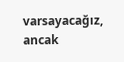varsayacağız, ancak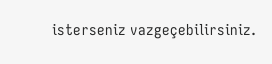isterseniz vazgeçebilirsiniz.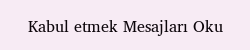Kabul etmek Mesajları Oku